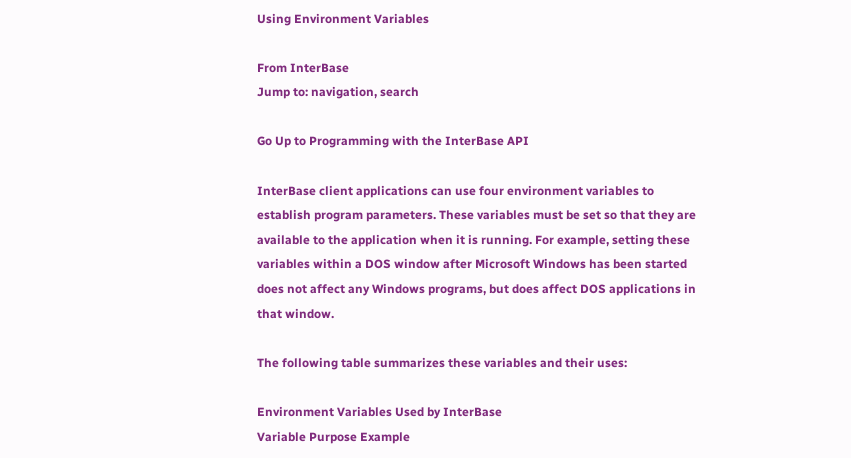Using Environment Variables

From InterBase
Jump to: navigation, search

Go Up to Programming with the InterBase API

InterBase client applications can use four environment variables to establish program parameters. These variables must be set so that they are available to the application when it is running. For example, setting these variables within a DOS window after Microsoft Windows has been started does not affect any Windows programs, but does affect DOS applications in that window.

The following table summarizes these variables and their uses:

Environment Variables Used by InterBase
Variable Purpose Example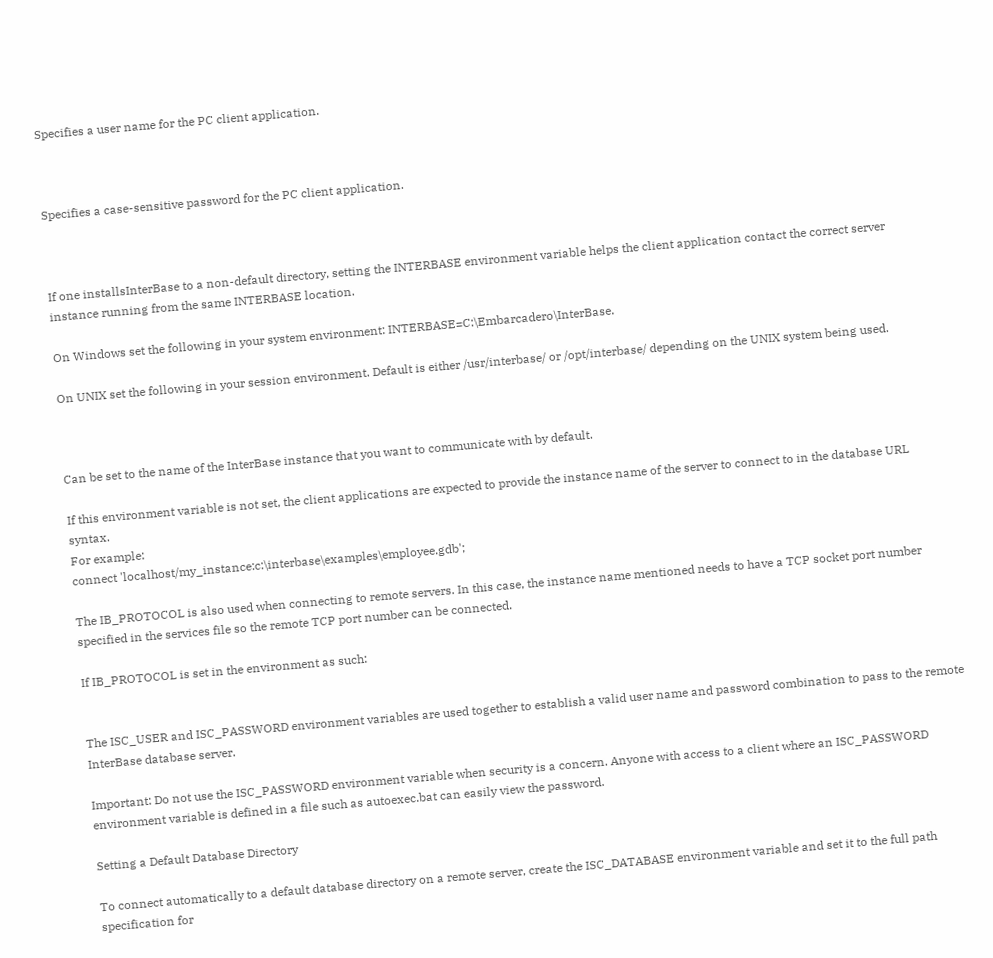Specifies a user name for the PC client application.



Specifies a case-sensitive password for the PC client application.



If one installsInterBase to a non-default directory, setting the INTERBASE environment variable helps the client application contact the correct server instance running from the same INTERBASE location.

On Windows set the following in your system environment: INTERBASE=C:\Embarcadero\InterBase.

On UNIX set the following in your session environment. Default is either /usr/interbase/ or /opt/interbase/ depending on the UNIX system being used.



Can be set to the name of the InterBase instance that you want to communicate with by default.

If this environment variable is not set, the client applications are expected to provide the instance name of the server to connect to in the database URL syntax.
For example:
connect 'localhost/my_instance:c:\interbase\examples\employee.gdb';

The IB_PROTOCOL is also used when connecting to remote servers. In this case, the instance name mentioned needs to have a TCP socket port number specified in the services file so the remote TCP port number can be connected.

If IB_PROTOCOL is set in the environment as such:


The ISC_USER and ISC_PASSWORD environment variables are used together to establish a valid user name and password combination to pass to the remote InterBase database server.

Important: Do not use the ISC_PASSWORD environment variable when security is a concern. Anyone with access to a client where an ISC_PASSWORD environment variable is defined in a file such as autoexec.bat can easily view the password.

Setting a Default Database Directory

To connect automatically to a default database directory on a remote server, create the ISC_DATABASE environment variable and set it to the full path specification for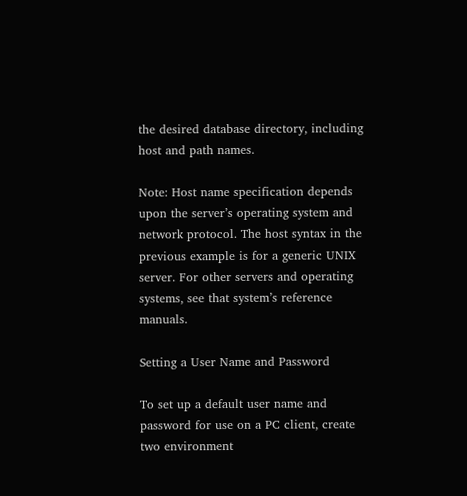the desired database directory, including host and path names.

Note: Host name specification depends upon the server’s operating system and network protocol. The host syntax in the previous example is for a generic UNIX server. For other servers and operating systems, see that system’s reference manuals.

Setting a User Name and Password

To set up a default user name and password for use on a PC client, create two environment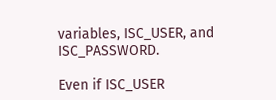variables, ISC_USER, and ISC_PASSWORD.

Even if ISC_USER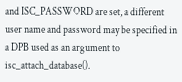and ISC_PASSWORD are set, a different user name and password may be specified in a DPB used as an argument to isc_attach_database().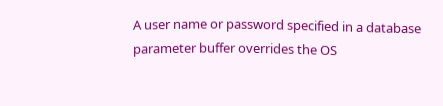A user name or password specified in a database parameter buffer overrides the OS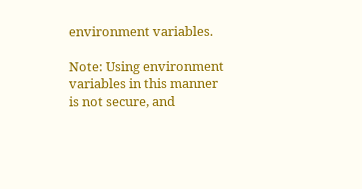environment variables.

Note: Using environment variables in this manner is not secure, and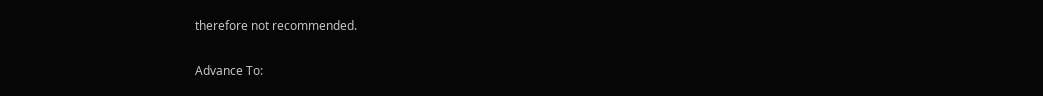therefore not recommended.

Advance To: